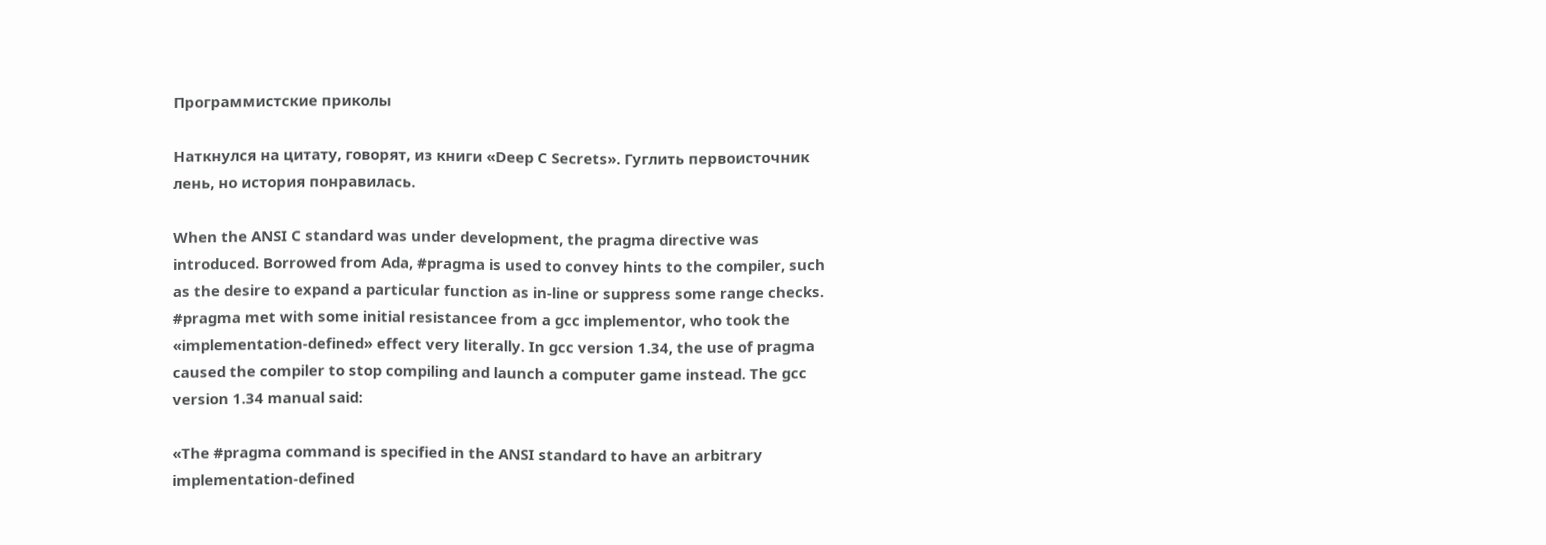Программистские приколы

Наткнулся на цитату, говорят, из книги «Deep C Secrets». Гуглить первоисточник лень, но история понравилась.

When the ANSI C standard was under development, the pragma directive was introduced. Borrowed from Ada, #pragma is used to convey hints to the compiler, such as the desire to expand a particular function as in-line or suppress some range checks. #pragma met with some initial resistancee from a gcc implementor, who took the «implementation-defined» effect very literally. In gcc version 1.34, the use of pragma caused the compiler to stop compiling and launch a computer game instead. The gcc version 1.34 manual said:

«The #pragma command is specified in the ANSI standard to have an arbitrary implementation-defined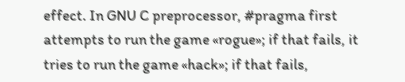effect. In GNU C preprocessor, #pragma first attempts to run the game «rogue»; if that fails, it tries to run the game «hack»; if that fails,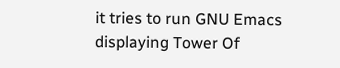it tries to run GNU Emacs displaying Tower Of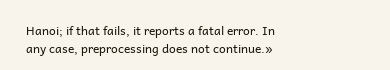Hanoi; if that fails, it reports a fatal error. In any case, preprocessing does not continue.»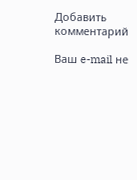Добавить комментарий

Ваш e-mail не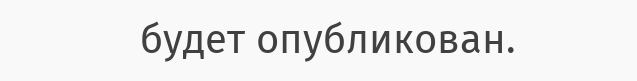будет опубликован.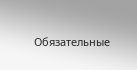Обязательные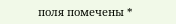поля помечены *